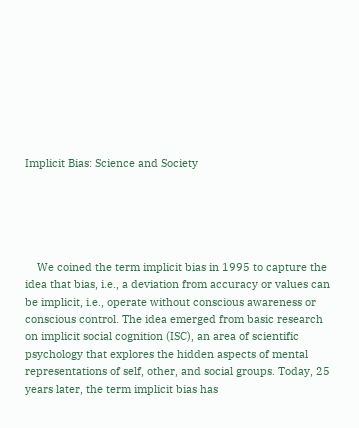Implicit Bias: Science and Society





    We coined the term implicit bias in 1995 to capture the idea that bias, i.e., a deviation from accuracy or values can be implicit, i.e., operate without conscious awareness or conscious control. The idea emerged from basic research on implicit social cognition (ISC), an area of scientific psychology that explores the hidden aspects of mental representations of self, other, and social groups. Today, 25 years later, the term implicit bias has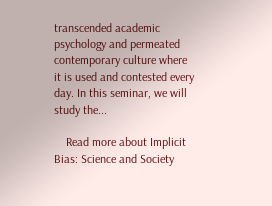transcended academic psychology and permeated contemporary culture where it is used and contested every day. In this seminar, we will study the...

    Read more about Implicit Bias: Science and Society